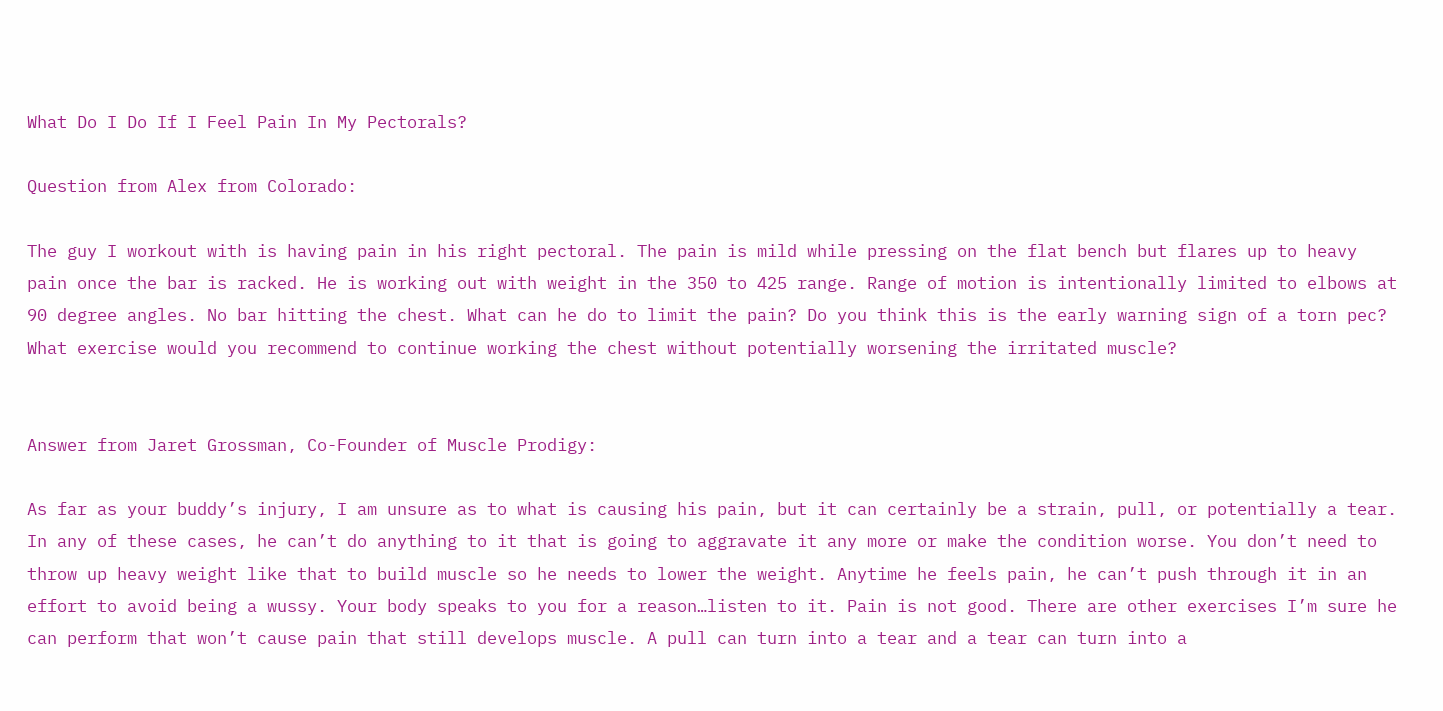What Do I Do If I Feel Pain In My Pectorals?

Question from Alex from Colorado:

The guy I workout with is having pain in his right pectoral. The pain is mild while pressing on the flat bench but flares up to heavy pain once the bar is racked. He is working out with weight in the 350 to 425 range. Range of motion is intentionally limited to elbows at 90 degree angles. No bar hitting the chest. What can he do to limit the pain? Do you think this is the early warning sign of a torn pec? What exercise would you recommend to continue working the chest without potentially worsening the irritated muscle?


Answer from Jaret Grossman, Co-Founder of Muscle Prodigy:

As far as your buddy’s injury, I am unsure as to what is causing his pain, but it can certainly be a strain, pull, or potentially a tear. In any of these cases, he can’t do anything to it that is going to aggravate it any more or make the condition worse. You don’t need to throw up heavy weight like that to build muscle so he needs to lower the weight. Anytime he feels pain, he can’t push through it in an effort to avoid being a wussy. Your body speaks to you for a reason…listen to it. Pain is not good. There are other exercises I’m sure he can perform that won’t cause pain that still develops muscle. A pull can turn into a tear and a tear can turn into a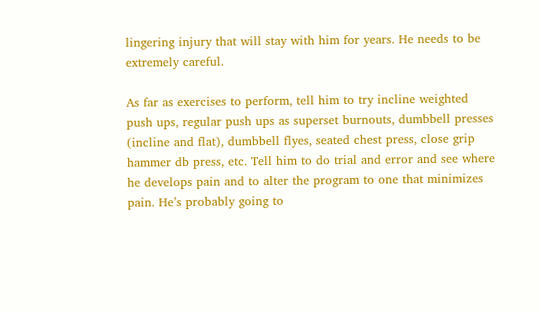lingering injury that will stay with him for years. He needs to be extremely careful.

As far as exercises to perform, tell him to try incline weighted push ups, regular push ups as superset burnouts, dumbbell presses (incline and flat), dumbbell flyes, seated chest press, close grip hammer db press, etc. Tell him to do trial and error and see where he develops pain and to alter the program to one that minimizes pain. He’s probably going to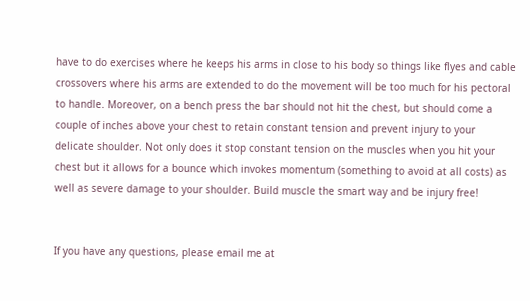have to do exercises where he keeps his arms in close to his body so things like flyes and cable crossovers where his arms are extended to do the movement will be too much for his pectoral to handle. Moreover, on a bench press the bar should not hit the chest, but should come a couple of inches above your chest to retain constant tension and prevent injury to your delicate shoulder. Not only does it stop constant tension on the muscles when you hit your chest but it allows for a bounce which invokes momentum (something to avoid at all costs) as well as severe damage to your shoulder. Build muscle the smart way and be injury free!


If you have any questions, please email me at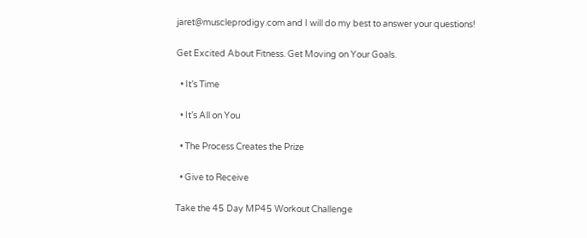jaret@muscleprodigy.com and I will do my best to answer your questions!

Get Excited About Fitness. Get Moving on Your Goals.

  • It’s Time

  • It’s All on You

  • The Process Creates the Prize

  • Give to Receive

Take the 45 Day MP45 Workout Challenge